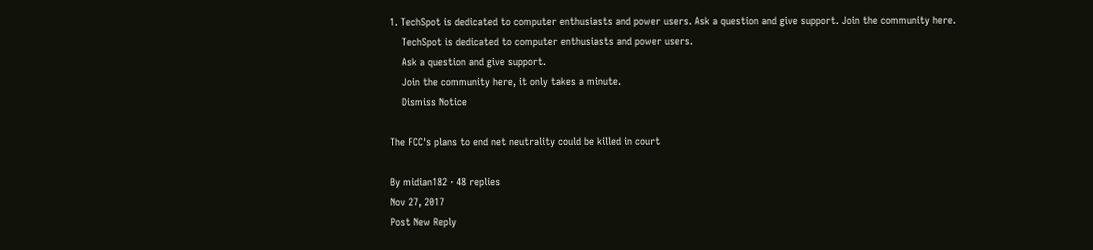1. TechSpot is dedicated to computer enthusiasts and power users. Ask a question and give support. Join the community here.
    TechSpot is dedicated to computer enthusiasts and power users.
    Ask a question and give support.
    Join the community here, it only takes a minute.
    Dismiss Notice

The FCC's plans to end net neutrality could be killed in court

By midian182 · 48 replies
Nov 27, 2017
Post New Reply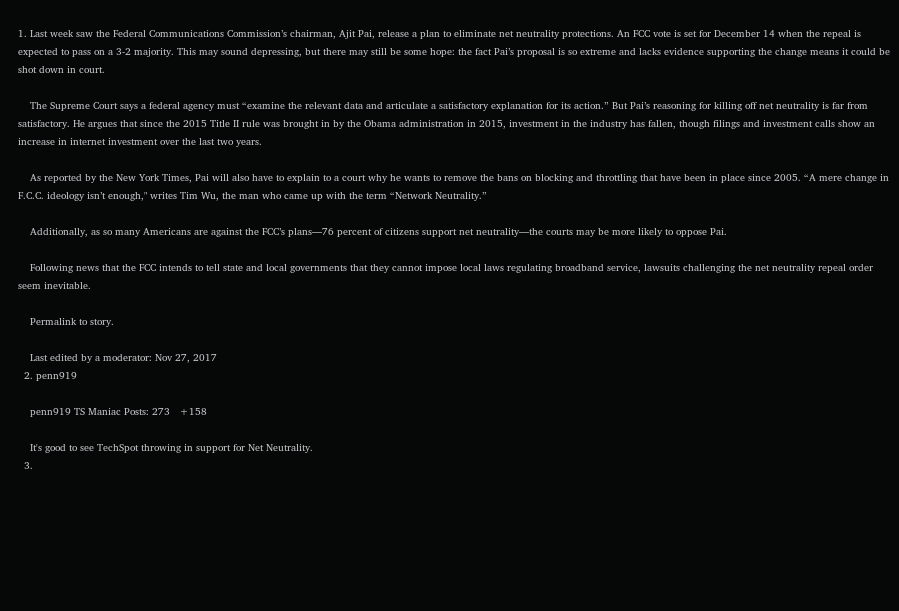1. Last week saw the Federal Communications Commission’s chairman, Ajit Pai, release a plan to eliminate net neutrality protections. An FCC vote is set for December 14 when the repeal is expected to pass on a 3-2 majority. This may sound depressing, but there may still be some hope: the fact Pai’s proposal is so extreme and lacks evidence supporting the change means it could be shot down in court.

    The Supreme Court says a federal agency must “examine the relevant data and articulate a satisfactory explanation for its action.” But Pai’s reasoning for killing off net neutrality is far from satisfactory. He argues that since the 2015 Title II rule was brought in by the Obama administration in 2015, investment in the industry has fallen, though filings and investment calls show an increase in internet investment over the last two years.

    As reported by the New York Times, Pai will also have to explain to a court why he wants to remove the bans on blocking and throttling that have been in place since 2005. “A mere change in F.C.C. ideology isn’t enough," writes Tim Wu, the man who came up with the term “Network Neutrality.”

    Additionally, as so many Americans are against the FCC’s plans—76 percent of citizens support net neutrality—the courts may be more likely to oppose Pai.

    Following news that the FCC intends to tell state and local governments that they cannot impose local laws regulating broadband service, lawsuits challenging the net neutrality repeal order seem inevitable.

    Permalink to story.

    Last edited by a moderator: Nov 27, 2017
  2. penn919

    penn919 TS Maniac Posts: 273   +158

    It's good to see TechSpot throwing in support for Net Neutrality.
  3.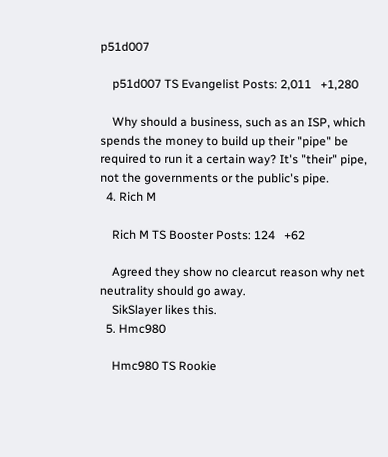p51d007

    p51d007 TS Evangelist Posts: 2,011   +1,280

    Why should a business, such as an ISP, which spends the money to build up their "pipe" be required to run it a certain way? It's "their" pipe, not the governments or the public's pipe.
  4. Rich M

    Rich M TS Booster Posts: 124   +62

    Agreed they show no clearcut reason why net neutrality should go away.
    SikSlayer likes this.
  5. Hmc980

    Hmc980 TS Rookie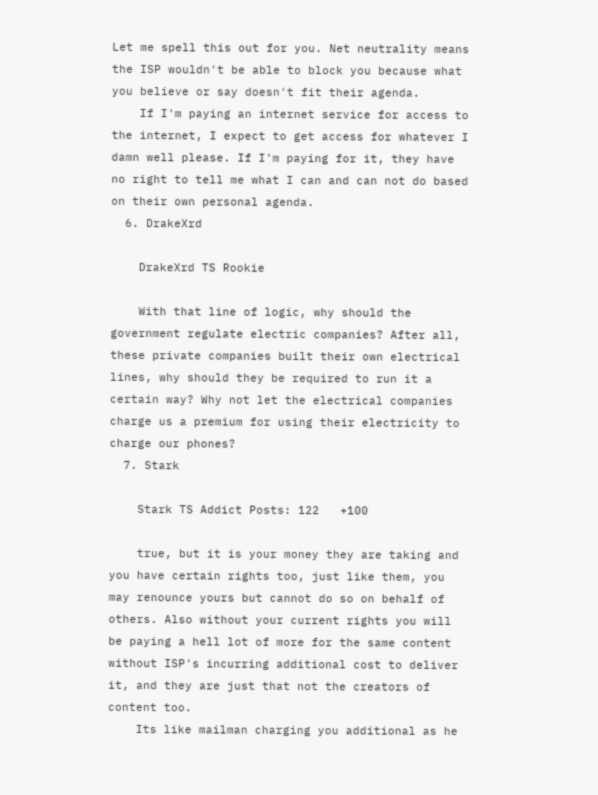Let me spell this out for you. Net neutrality means the ISP wouldn't be able to block you because what you believe or say doesn't fit their agenda.
    If I'm paying an internet service for access to the internet, I expect to get access for whatever I damn well please. If I'm paying for it, they have no right to tell me what I can and can not do based on their own personal agenda.
  6. DrakeXrd

    DrakeXrd TS Rookie

    With that line of logic, why should the government regulate electric companies? After all, these private companies built their own electrical lines, why should they be required to run it a certain way? Why not let the electrical companies charge us a premium for using their electricity to charge our phones?
  7. Stark

    Stark TS Addict Posts: 122   +100

    true, but it is your money they are taking and you have certain rights too, just like them, you may renounce yours but cannot do so on behalf of others. Also without your current rights you will be paying a hell lot of more for the same content without ISP's incurring additional cost to deliver it, and they are just that not the creators of content too.
    Its like mailman charging you additional as he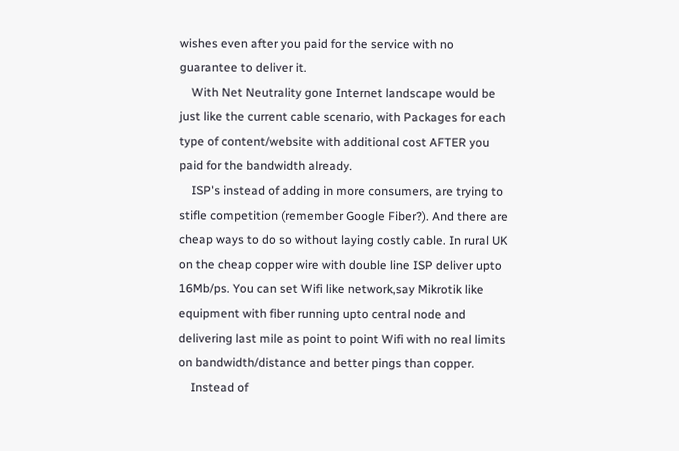wishes even after you paid for the service with no guarantee to deliver it.
    With Net Neutrality gone Internet landscape would be just like the current cable scenario, with Packages for each type of content/website with additional cost AFTER you paid for the bandwidth already.
    ISP's instead of adding in more consumers, are trying to stifle competition (remember Google Fiber?). And there are cheap ways to do so without laying costly cable. In rural UK on the cheap copper wire with double line ISP deliver upto 16Mb/ps. You can set Wifi like network,say Mikrotik like equipment with fiber running upto central node and delivering last mile as point to point Wifi with no real limits on bandwidth/distance and better pings than copper.
    Instead of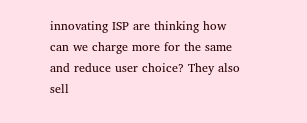innovating ISP are thinking how can we charge more for the same and reduce user choice? They also sell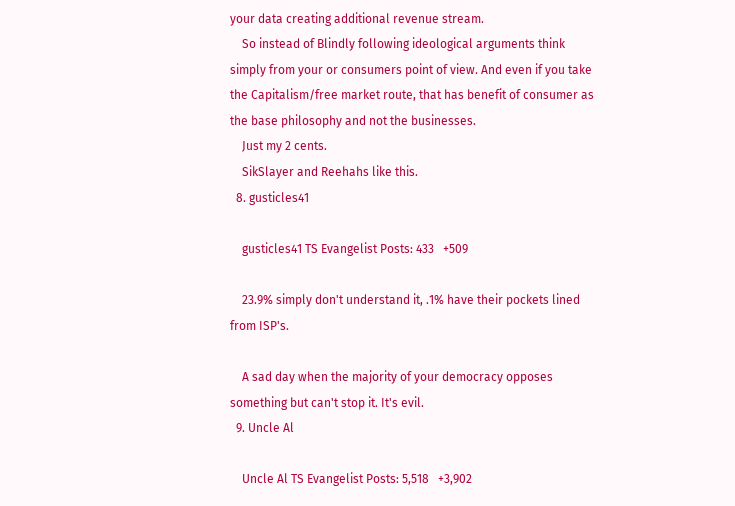your data creating additional revenue stream.
    So instead of Blindly following ideological arguments think simply from your or consumers point of view. And even if you take the Capitalism/free market route, that has benefit of consumer as the base philosophy and not the businesses.
    Just my 2 cents.
    SikSlayer and Reehahs like this.
  8. gusticles41

    gusticles41 TS Evangelist Posts: 433   +509

    23.9% simply don't understand it, .1% have their pockets lined from ISP's.

    A sad day when the majority of your democracy opposes something but can't stop it. It's evil.
  9. Uncle Al

    Uncle Al TS Evangelist Posts: 5,518   +3,902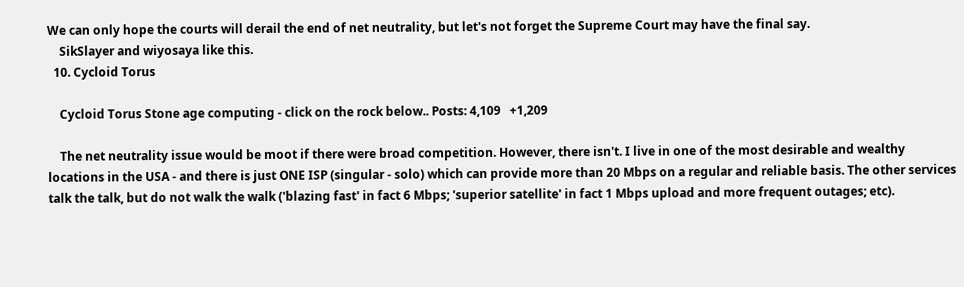We can only hope the courts will derail the end of net neutrality, but let's not forget the Supreme Court may have the final say.
    SikSlayer and wiyosaya like this.
  10. Cycloid Torus

    Cycloid Torus Stone age computing - click on the rock below.. Posts: 4,109   +1,209

    The net neutrality issue would be moot if there were broad competition. However, there isn't. I live in one of the most desirable and wealthy locations in the USA - and there is just ONE ISP (singular - solo) which can provide more than 20 Mbps on a regular and reliable basis. The other services talk the talk, but do not walk the walk ('blazing fast' in fact 6 Mbps; 'superior satellite' in fact 1 Mbps upload and more frequent outages; etc).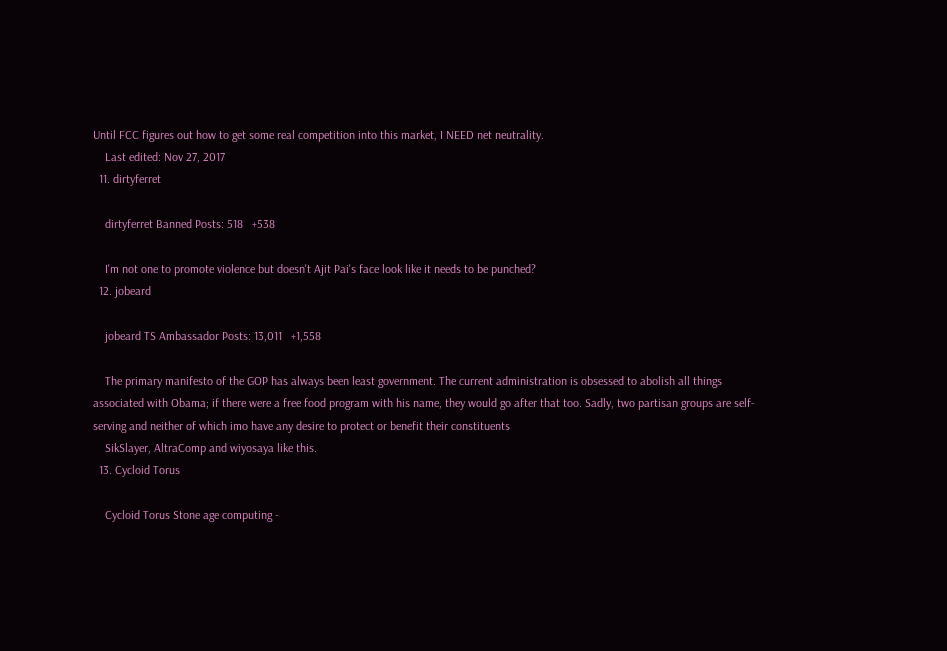Until FCC figures out how to get some real competition into this market, I NEED net neutrality.
    Last edited: Nov 27, 2017
  11. dirtyferret

    dirtyferret Banned Posts: 518   +538

    I'm not one to promote violence but doesn't Ajit Pai's face look like it needs to be punched?
  12. jobeard

    jobeard TS Ambassador Posts: 13,011   +1,558

    The primary manifesto of the GOP has always been least government. The current administration is obsessed to abolish all things associated with Obama; if there were a free food program with his name, they would go after that too. Sadly, two partisan groups are self-serving and neither of which imo have any desire to protect or benefit their constituents
    SikSlayer, AltraComp and wiyosaya like this.
  13. Cycloid Torus

    Cycloid Torus Stone age computing -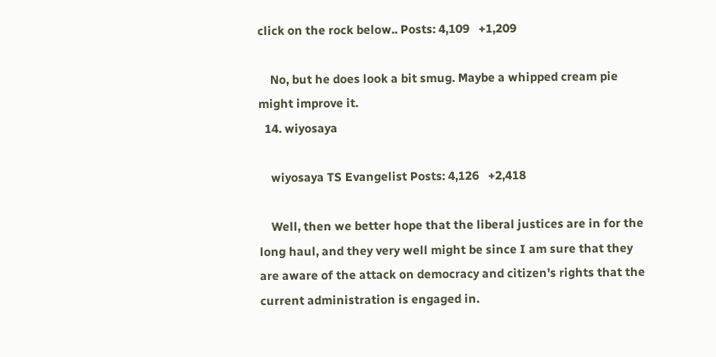click on the rock below.. Posts: 4,109   +1,209

    No, but he does look a bit smug. Maybe a whipped cream pie might improve it.
  14. wiyosaya

    wiyosaya TS Evangelist Posts: 4,126   +2,418

    Well, then we better hope that the liberal justices are in for the long haul, and they very well might be since I am sure that they are aware of the attack on democracy and citizen's rights that the current administration is engaged in.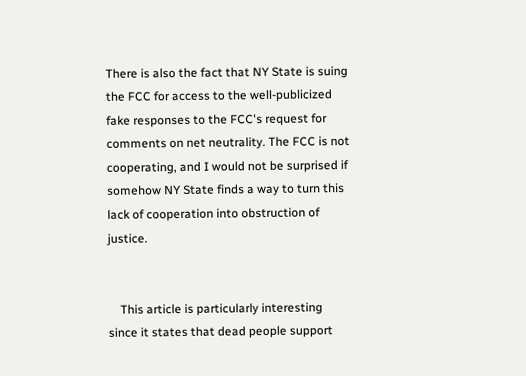There is also the fact that NY State is suing the FCC for access to the well-publicized fake responses to the FCC's request for comments on net neutrality. The FCC is not cooperating, and I would not be surprised if somehow NY State finds a way to turn this lack of cooperation into obstruction of justice.


    This article is particularly interesting since it states that dead people support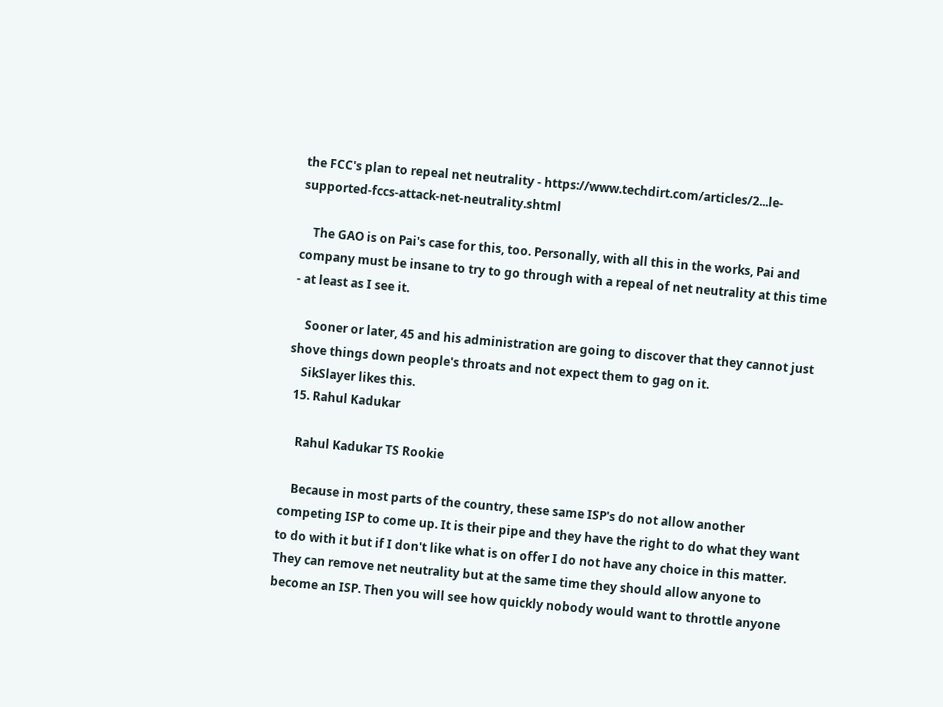the FCC's plan to repeal net neutrality - https://www.techdirt.com/articles/2...le-supported-fccs-attack-net-neutrality.shtml

    The GAO is on Pai's case for this, too. Personally, with all this in the works, Pai and company must be insane to try to go through with a repeal of net neutrality at this time - at least as I see it.

    Sooner or later, 45 and his administration are going to discover that they cannot just shove things down people's throats and not expect them to gag on it.
    SikSlayer likes this.
  15. Rahul Kadukar

    Rahul Kadukar TS Rookie

    Because in most parts of the country, these same ISP's do not allow another competing ISP to come up. It is their pipe and they have the right to do what they want to do with it but if I don't like what is on offer I do not have any choice in this matter. They can remove net neutrality but at the same time they should allow anyone to become an ISP. Then you will see how quickly nobody would want to throttle anyone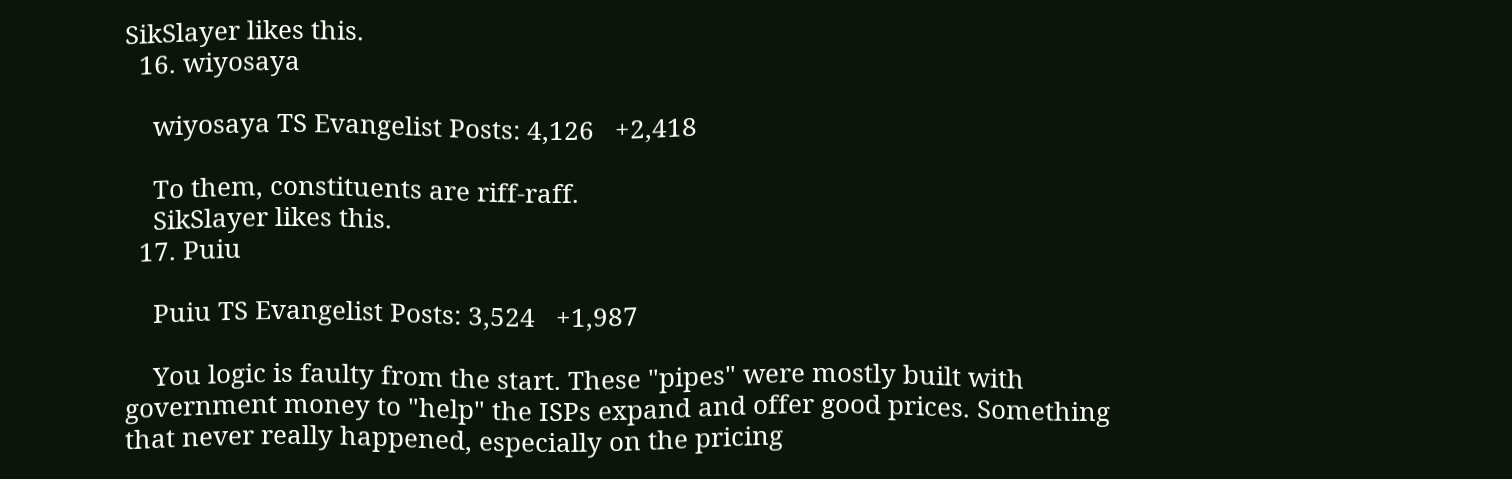SikSlayer likes this.
  16. wiyosaya

    wiyosaya TS Evangelist Posts: 4,126   +2,418

    To them, constituents are riff-raff.
    SikSlayer likes this.
  17. Puiu

    Puiu TS Evangelist Posts: 3,524   +1,987

    You logic is faulty from the start. These "pipes" were mostly built with government money to "help" the ISPs expand and offer good prices. Something that never really happened, especially on the pricing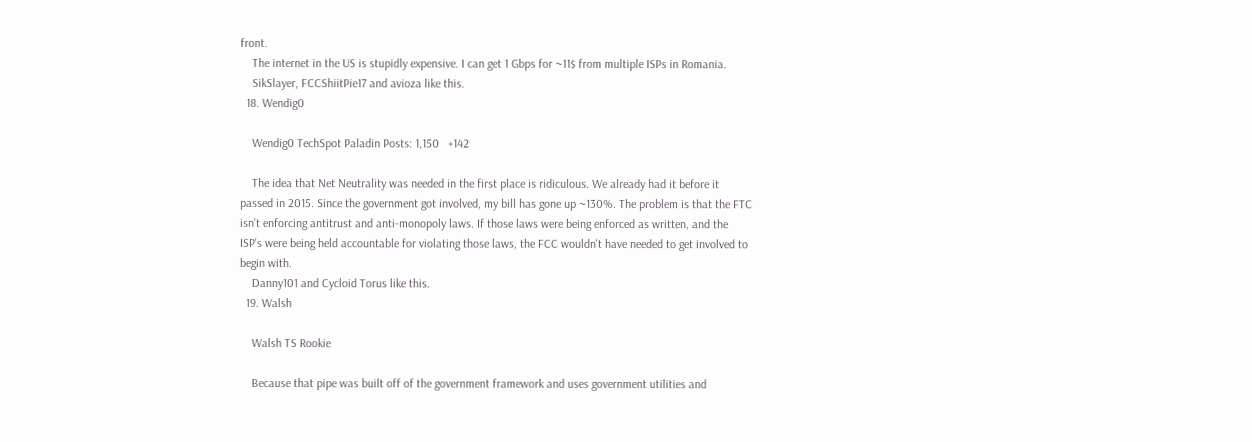front.
    The internet in the US is stupidly expensive. I can get 1 Gbps for ~11$ from multiple ISPs in Romania.
    SikSlayer, FCCShiitPie17 and avioza like this.
  18. Wendig0

    Wendig0 TechSpot Paladin Posts: 1,150   +142

    The idea that Net Neutrality was needed in the first place is ridiculous. We already had it before it passed in 2015. Since the government got involved, my bill has gone up ~130%. The problem is that the FTC isn't enforcing antitrust and anti-monopoly laws. If those laws were being enforced as written, and the ISP's were being held accountable for violating those laws, the FCC wouldn't have needed to get involved to begin with.
    Danny101 and Cycloid Torus like this.
  19. Walsh

    Walsh TS Rookie

    Because that pipe was built off of the government framework and uses government utilities and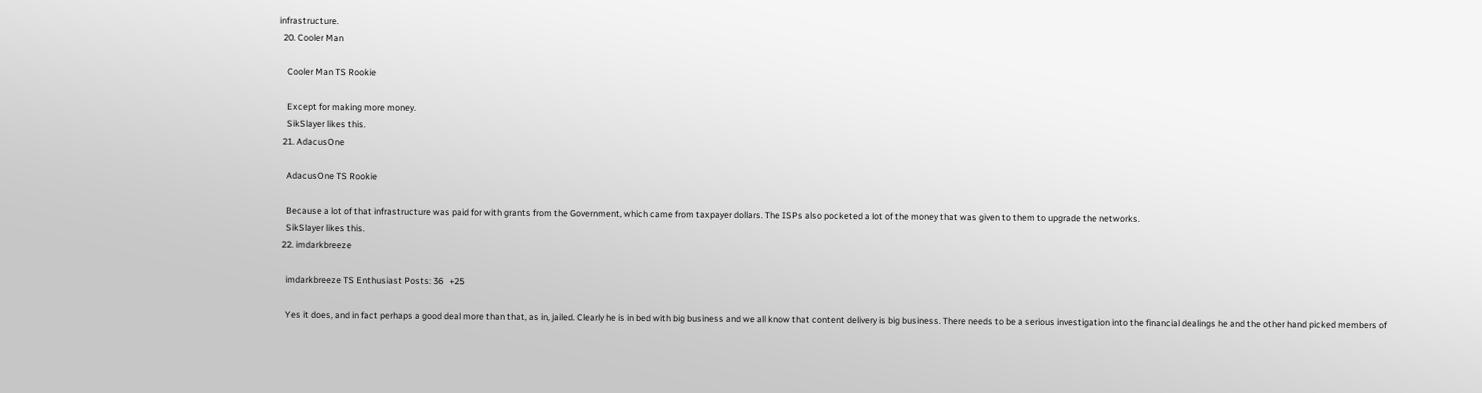infrastructure.
  20. Cooler Man

    Cooler Man TS Rookie

    Except for making more money.
    SikSlayer likes this.
  21. AdacusOne

    AdacusOne TS Rookie

    Because a lot of that infrastructure was paid for with grants from the Government, which came from taxpayer dollars. The ISPs also pocketed a lot of the money that was given to them to upgrade the networks.
    SikSlayer likes this.
  22. imdarkbreeze

    imdarkbreeze TS Enthusiast Posts: 36   +25

    Yes it does, and in fact perhaps a good deal more than that, as in, jailed. Clearly he is in bed with big business and we all know that content delivery is big business. There needs to be a serious investigation into the financial dealings he and the other hand picked members of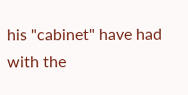his "cabinet" have had with the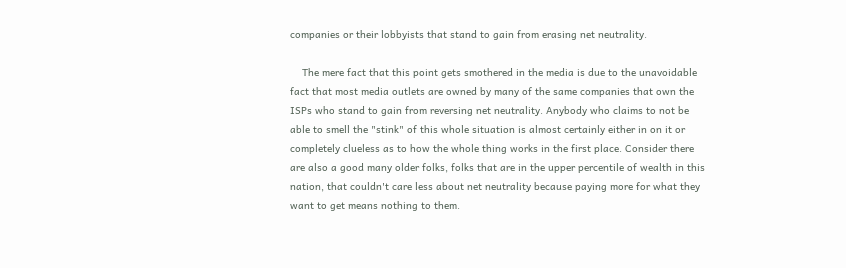companies or their lobbyists that stand to gain from erasing net neutrality.

    The mere fact that this point gets smothered in the media is due to the unavoidable fact that most media outlets are owned by many of the same companies that own the ISPs who stand to gain from reversing net neutrality. Anybody who claims to not be able to smell the "stink" of this whole situation is almost certainly either in on it or completely clueless as to how the whole thing works in the first place. Consider there are also a good many older folks, folks that are in the upper percentile of wealth in this nation, that couldn't care less about net neutrality because paying more for what they want to get means nothing to them.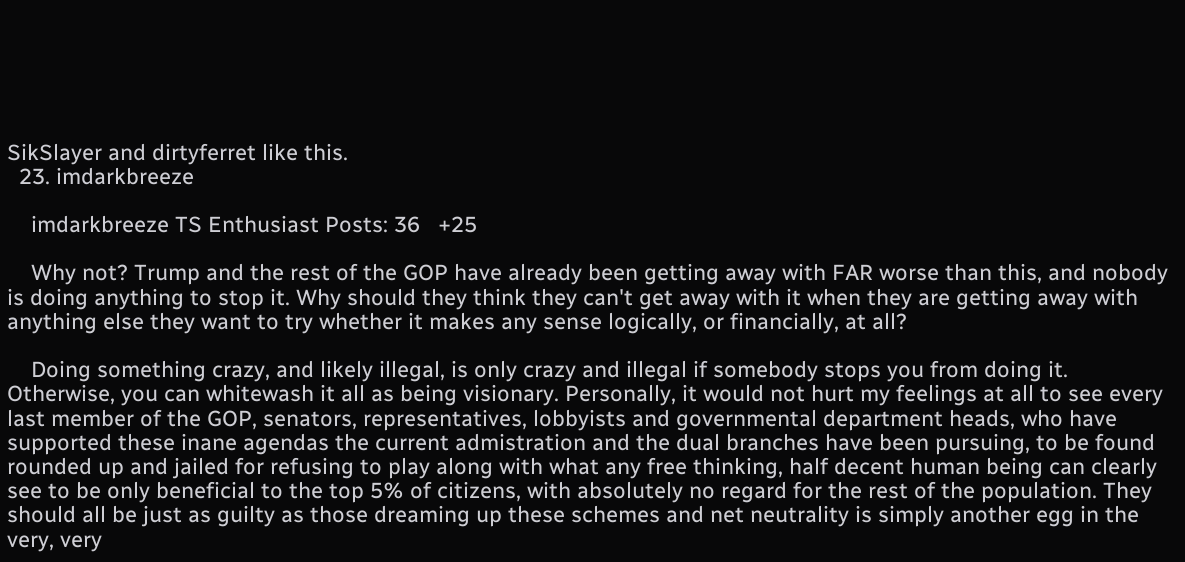SikSlayer and dirtyferret like this.
  23. imdarkbreeze

    imdarkbreeze TS Enthusiast Posts: 36   +25

    Why not? Trump and the rest of the GOP have already been getting away with FAR worse than this, and nobody is doing anything to stop it. Why should they think they can't get away with it when they are getting away with anything else they want to try whether it makes any sense logically, or financially, at all?

    Doing something crazy, and likely illegal, is only crazy and illegal if somebody stops you from doing it. Otherwise, you can whitewash it all as being visionary. Personally, it would not hurt my feelings at all to see every last member of the GOP, senators, representatives, lobbyists and governmental department heads, who have supported these inane agendas the current admistration and the dual branches have been pursuing, to be found rounded up and jailed for refusing to play along with what any free thinking, half decent human being can clearly see to be only beneficial to the top 5% of citizens, with absolutely no regard for the rest of the population. They should all be just as guilty as those dreaming up these schemes and net neutrality is simply another egg in the very, very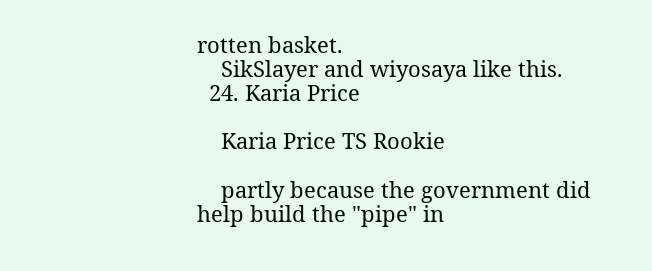rotten basket.
    SikSlayer and wiyosaya like this.
  24. Karia Price

    Karia Price TS Rookie

    partly because the government did help build the "pipe" in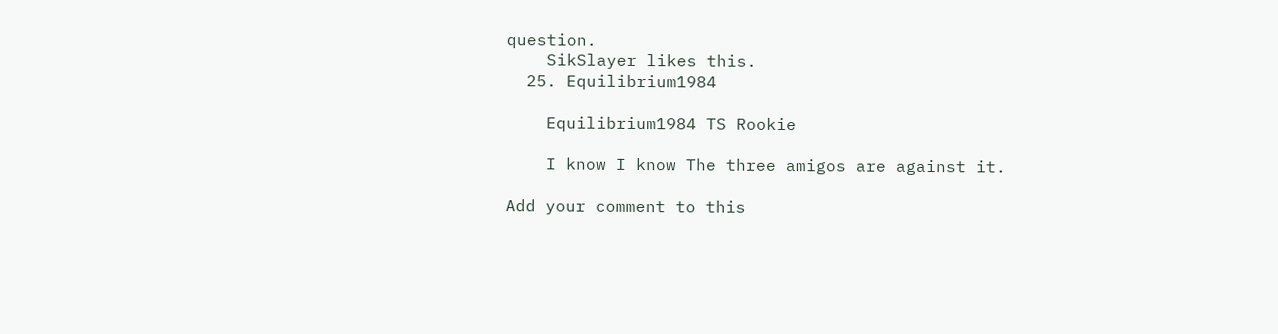question.
    SikSlayer likes this.
  25. Equilibrium1984

    Equilibrium1984 TS Rookie

    I know I know The three amigos are against it.

Add your comment to this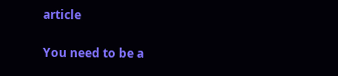article

You need to be a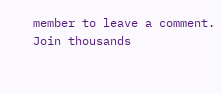member to leave a comment. Join thousands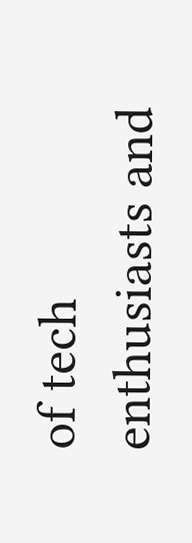of tech enthusiasts and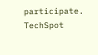participate.
TechSpot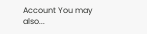Account You may also...